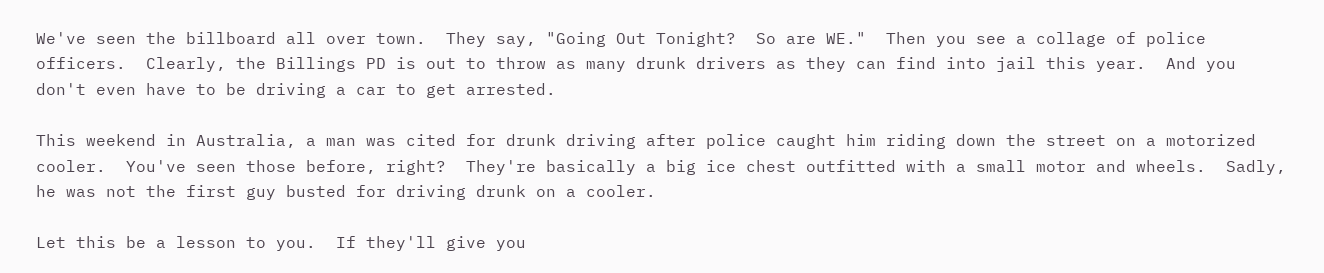We've seen the billboard all over town.  They say, "Going Out Tonight?  So are WE."  Then you see a collage of police officers.  Clearly, the Billings PD is out to throw as many drunk drivers as they can find into jail this year.  And you don't even have to be driving a car to get arrested.

This weekend in Australia, a man was cited for drunk driving after police caught him riding down the street on a motorized cooler.  You've seen those before, right?  They're basically a big ice chest outfitted with a small motor and wheels.  Sadly, he was not the first guy busted for driving drunk on a cooler.

Let this be a lesson to you.  If they'll give you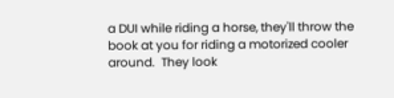a DUI while riding a horse, they'll throw the book at you for riding a motorized cooler around.  They look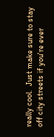really cool.  Just make sure to stay off city streets if you're ever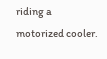riding a motorized cooler.